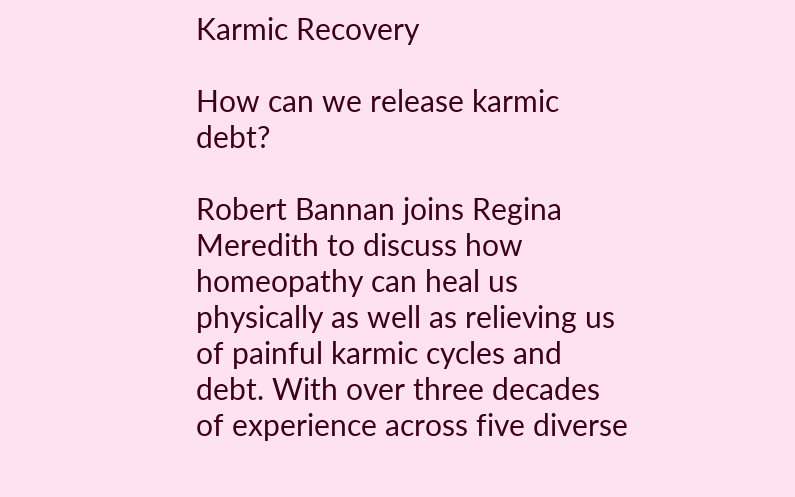Karmic Recovery

How can we release karmic debt?

Robert Bannan joins Regina Meredith to discuss how homeopathy can heal us physically as well as relieving us of painful karmic cycles and debt. With over three decades of experience across five diverse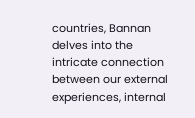countries, Bannan delves into the intricate connection between our external experiences, internal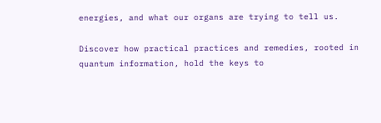energies, and what our organs are trying to tell us.

Discover how practical practices and remedies, rooted in quantum information, hold the keys to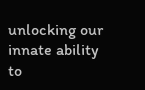unlocking our innate ability to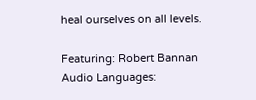heal ourselves on all levels.

Featuring: Robert Bannan
Audio Languages: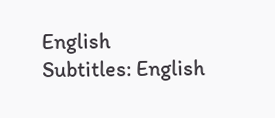English
Subtitles: English